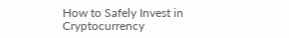How to Safely Invest in Cryptocurrency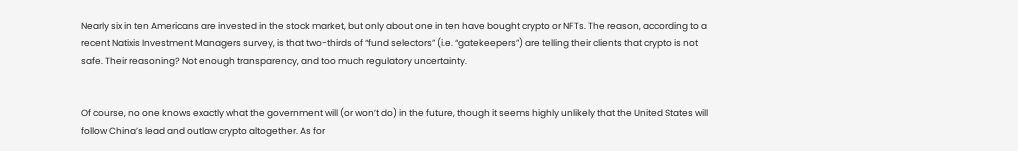Nearly six in ten Americans are invested in the stock market, but only about one in ten have bought crypto or NFTs. The reason, according to a recent Natixis Investment Managers survey, is that two-thirds of “fund selectors” (i.e. “gatekeepers”) are telling their clients that crypto is not safe. Their reasoning? Not enough transparency, and too much regulatory uncertainty.


Of course, no one knows exactly what the government will (or won’t do) in the future, though it seems highly unlikely that the United States will follow China’s lead and outlaw crypto altogether. As for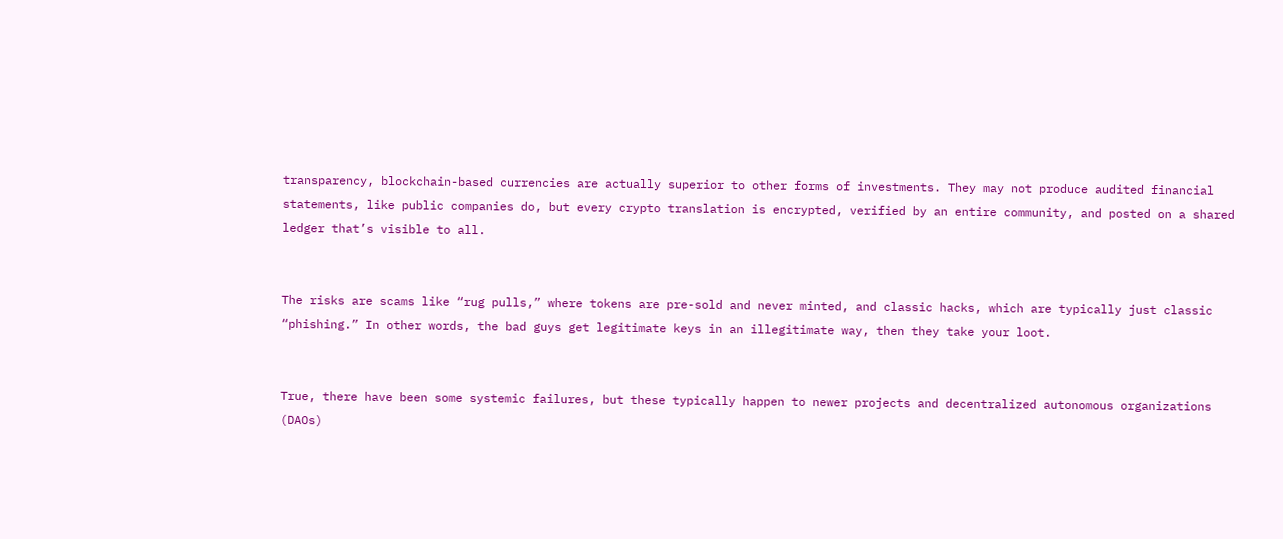transparency, blockchain-based currencies are actually superior to other forms of investments. They may not produce audited financial statements, like public companies do, but every crypto translation is encrypted, verified by an entire community, and posted on a shared ledger that’s visible to all.


The risks are scams like “rug pulls,” where tokens are pre-sold and never minted, and classic hacks, which are typically just classic “phishing.” In other words, the bad guys get legitimate keys in an illegitimate way, then they take your loot.


True, there have been some systemic failures, but these typically happen to newer projects and decentralized autonomous organizations (DAOs)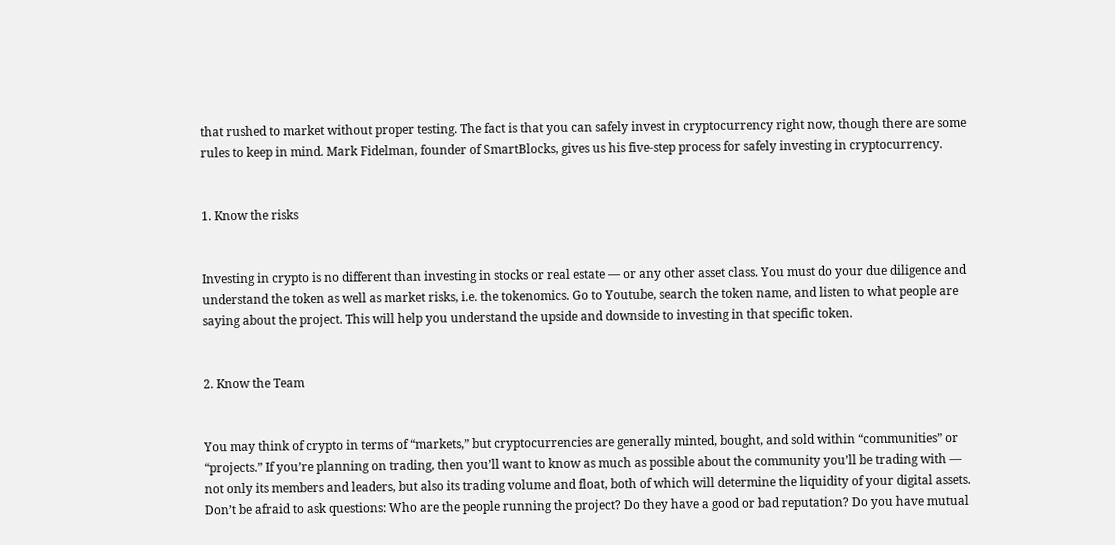that rushed to market without proper testing. The fact is that you can safely invest in cryptocurrency right now, though there are some rules to keep in mind. Mark Fidelman, founder of SmartBlocks, gives us his five-step process for safely investing in cryptocurrency.


1. Know the risks


Investing in crypto is no different than investing in stocks or real estate — or any other asset class. You must do your due diligence and understand the token as well as market risks, i.e. the tokenomics. Go to Youtube, search the token name, and listen to what people are saying about the project. This will help you understand the upside and downside to investing in that specific token.


2. Know the Team


You may think of crypto in terms of “markets,” but cryptocurrencies are generally minted, bought, and sold within “communities” or “projects.” If you’re planning on trading, then you’ll want to know as much as possible about the community you’ll be trading with — not only its members and leaders, but also its trading volume and float, both of which will determine the liquidity of your digital assets. Don’t be afraid to ask questions: Who are the people running the project? Do they have a good or bad reputation? Do you have mutual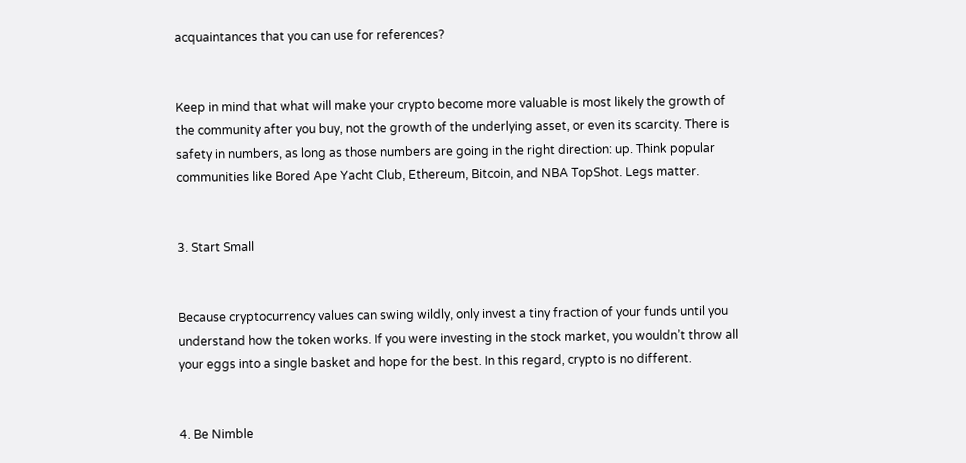acquaintances that you can use for references?


Keep in mind that what will make your crypto become more valuable is most likely the growth of the community after you buy, not the growth of the underlying asset, or even its scarcity. There is safety in numbers, as long as those numbers are going in the right direction: up. Think popular communities like Bored Ape Yacht Club, Ethereum, Bitcoin, and NBA TopShot. Legs matter.


3. Start Small


Because cryptocurrency values can swing wildly, only invest a tiny fraction of your funds until you understand how the token works. If you were investing in the stock market, you wouldn’t throw all your eggs into a single basket and hope for the best. In this regard, crypto is no different.


4. Be Nimble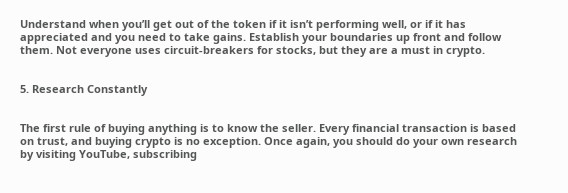Understand when you’ll get out of the token if it isn’t performing well, or if it has appreciated and you need to take gains. Establish your boundaries up front and follow them. Not everyone uses circuit-breakers for stocks, but they are a must in crypto.


5. Research Constantly


The first rule of buying anything is to know the seller. Every financial transaction is based on trust, and buying crypto is no exception. Once again, you should do your own research by visiting YouTube, subscribing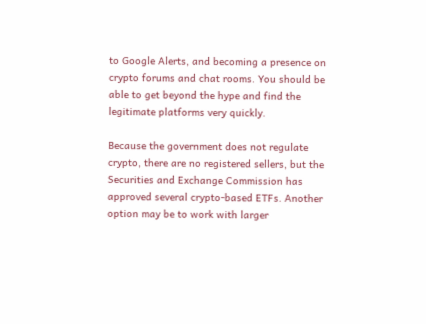to Google Alerts, and becoming a presence on crypto forums and chat rooms. You should be able to get beyond the hype and find the legitimate platforms very quickly.

Because the government does not regulate crypto, there are no registered sellers, but the Securities and Exchange Commission has approved several crypto-based ETFs. Another option may be to work with larger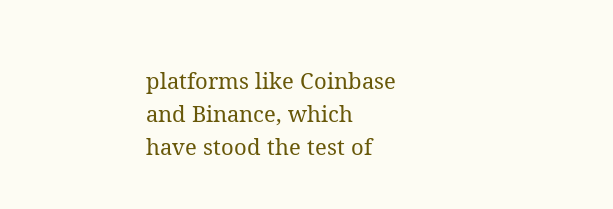platforms like Coinbase and Binance, which have stood the test of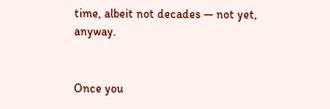time, albeit not decades — not yet, anyway.


Once you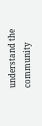understand the community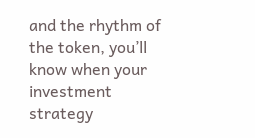and the rhythm of the token, you’ll know when your investment strategy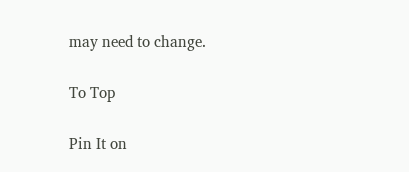may need to change.

To Top

Pin It on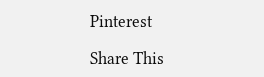Pinterest

Share This